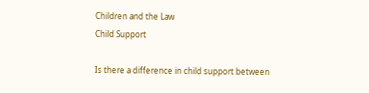Children and the Law
Child Support

Is there a difference in child support between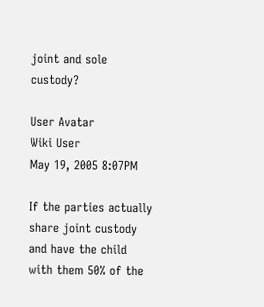joint and sole custody?

User Avatar
Wiki User
May 19, 2005 8:07PM

If the parties actually share joint custody and have the child with them 50% of the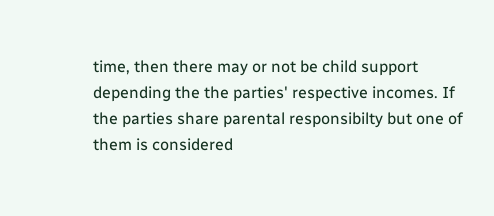time, then there may or not be child support depending the the parties' respective incomes. If the parties share parental responsibilty but one of them is considered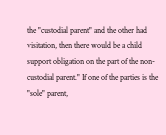the "custodial parent" and the other had visitation, then there would be a child support obligation on the part of the non-custodial parent." If one of the parties is the "sole" parent,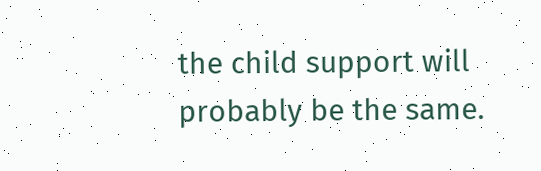the child support will probably be the same.